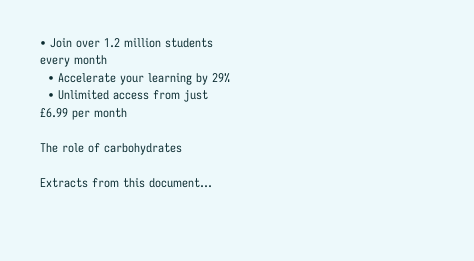• Join over 1.2 million students every month
  • Accelerate your learning by 29%
  • Unlimited access from just £6.99 per month

The role of carbohydrates

Extracts from this document...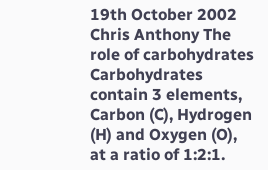19th October 2002 Chris Anthony The role of carbohydrates Carbohydrates contain 3 elements, Carbon (C), Hydrogen (H) and Oxygen (O), at a ratio of 1:2:1.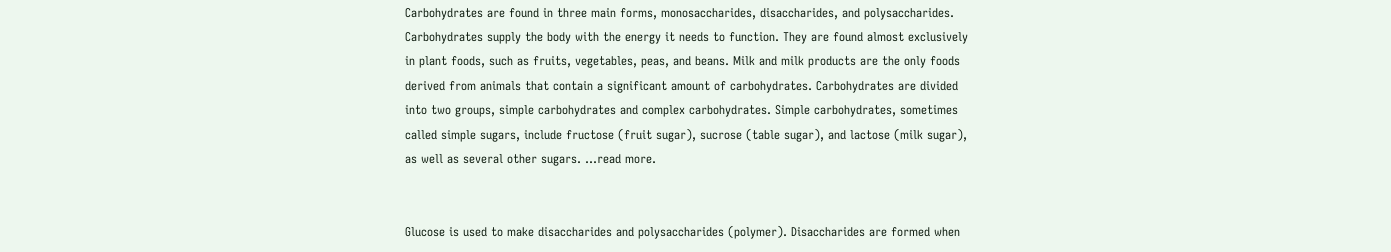Carbohydrates are found in three main forms, monosaccharides, disaccharides, and polysaccharides. Carbohydrates supply the body with the energy it needs to function. They are found almost exclusively in plant foods, such as fruits, vegetables, peas, and beans. Milk and milk products are the only foods derived from animals that contain a significant amount of carbohydrates. Carbohydrates are divided into two groups, simple carbohydrates and complex carbohydrates. Simple carbohydrates, sometimes called simple sugars, include fructose (fruit sugar), sucrose (table sugar), and lactose (milk sugar), as well as several other sugars. ...read more.


Glucose is used to make disaccharides and polysaccharides (polymer). Disaccharides are formed when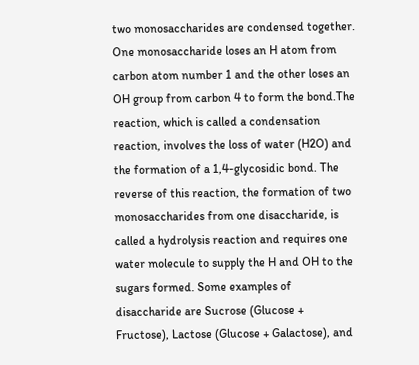two monosaccharides are condensed together. One monosaccharide loses an H atom from carbon atom number 1 and the other loses an OH group from carbon 4 to form the bond.The reaction, which is called a condensation reaction, involves the loss of water (H2O) and the formation of a 1,4-glycosidic bond. The reverse of this reaction, the formation of two monosaccharides from one disaccharide, is called a hydrolysis reaction and requires one water molecule to supply the H and OH to the sugars formed. Some examples of disaccharide are Sucrose (Glucose + Fructose), Lactose (Glucose + Galactose), and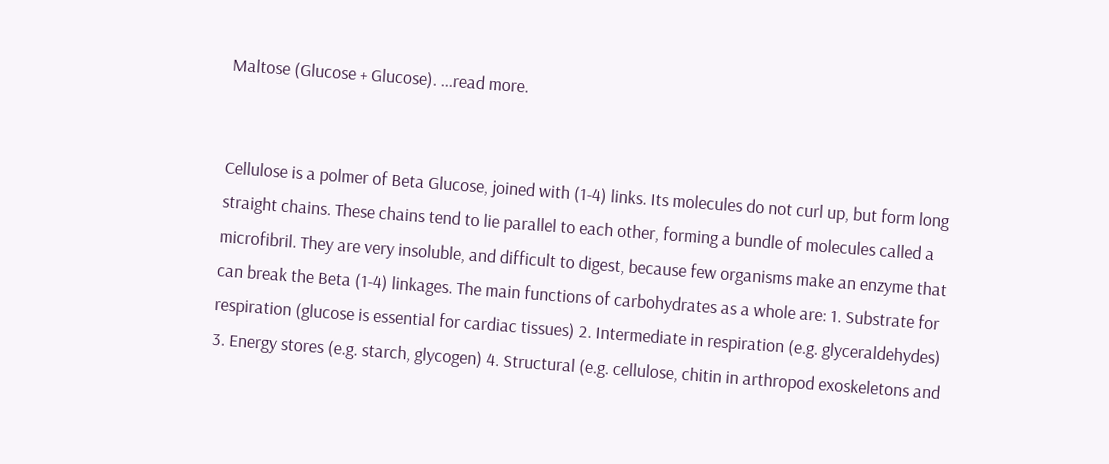Maltose (Glucose + Glucose). ...read more.


Cellulose is a polmer of Beta Glucose, joined with (1-4) links. Its molecules do not curl up, but form long straight chains. These chains tend to lie parallel to each other, forming a bundle of molecules called a microfibril. They are very insoluble, and difficult to digest, because few organisms make an enzyme that can break the Beta (1-4) linkages. The main functions of carbohydrates as a whole are: 1. Substrate for respiration (glucose is essential for cardiac tissues) 2. Intermediate in respiration (e.g. glyceraldehydes) 3. Energy stores (e.g. starch, glycogen) 4. Structural (e.g. cellulose, chitin in arthropod exoskeletons and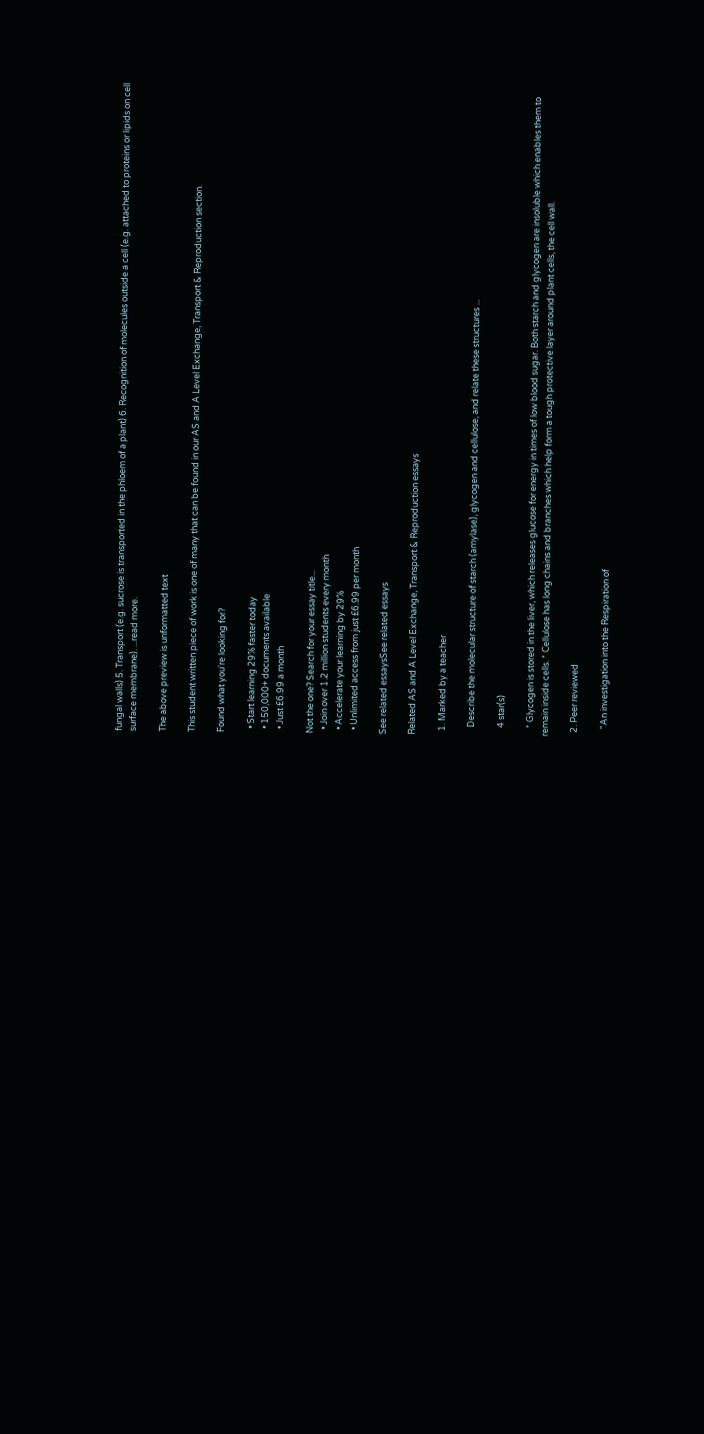fungal walls) 5. Transport (e.g. sucrose is transported in the phloem of a plant) 6. Recognition of molecules outside a cell (e.g. attached to proteins or lipids on cell surface membrane). ...read more.

The above preview is unformatted text

This student written piece of work is one of many that can be found in our AS and A Level Exchange, Transport & Reproduction section.

Found what you're looking for?

  • Start learning 29% faster today
  • 150,000+ documents available
  • Just £6.99 a month

Not the one? Search for your essay title...
  • Join over 1.2 million students every month
  • Accelerate your learning by 29%
  • Unlimited access from just £6.99 per month

See related essaysSee related essays

Related AS and A Level Exchange, Transport & Reproduction essays

  1. Marked by a teacher

    Describe the molecular structure of starch (amylase), glycogen and cellulose, and relate these structures ...

    4 star(s)

    * Glycogen is stored in the liver, which releases glucose for energy in times of low blood sugar. Both starch and glycogen are insoluble which enables them to remain inside cells. * Cellulose has long chains and branches which help form a tough protective layer around plant cells, the cell wall.

  2. Peer reviewed

    "An investigation into the Respiration of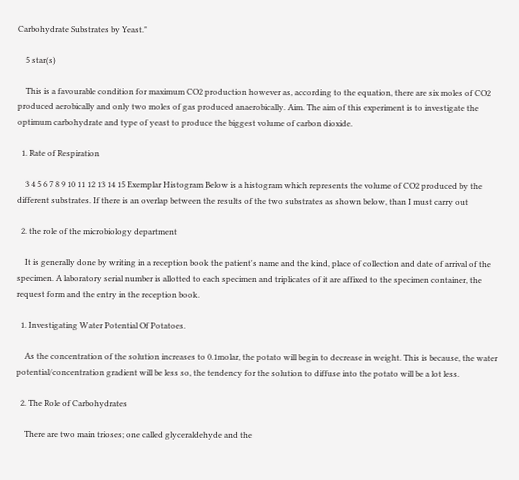Carbohydrate Substrates by Yeast."

    5 star(s)

    This is a favourable condition for maximum CO2 production however as, according to the equation, there are six moles of CO2 produced aerobically and only two moles of gas produced anaerobically. Aim. The aim of this experiment is to investigate the optimum carbohydrate and type of yeast to produce the biggest volume of carbon dioxide.

  1. Rate of Respiration

    3 4 5 6 7 8 9 10 11 12 13 14 15 Exemplar Histogram Below is a histogram which represents the volume of CO2 produced by the different substrates. If there is an overlap between the results of the two substrates as shown below, than I must carry out

  2. the role of the microbiology department

    It is generally done by writing in a reception book the patient's name and the kind, place of collection and date of arrival of the specimen. A laboratory serial number is allotted to each specimen and triplicates of it are affixed to the specimen container, the request form and the entry in the reception book.

  1. Investigating Water Potential Of Potatoes.

    As the concentration of the solution increases to 0.1molar, the potato will begin to decrease in weight. This is because, the water potential/concentration gradient will be less so, the tendency for the solution to diffuse into the potato will be a lot less.

  2. The Role of Carbohydrates

    There are two main trioses; one called glyceraldehyde and the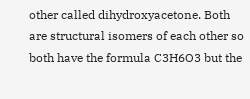other called dihydroxyacetone. Both are structural isomers of each other so both have the formula C3H6O3 but the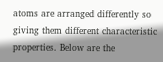atoms are arranged differently so giving them different characteristic properties. Below are the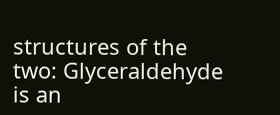structures of the two: Glyceraldehyde is an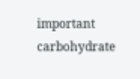important carbohydrate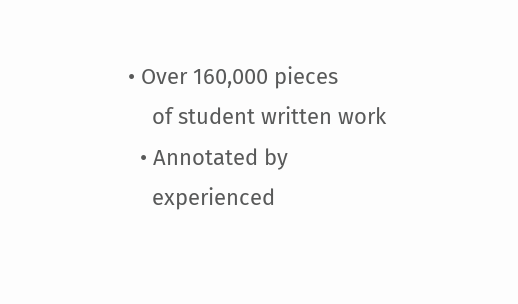• Over 160,000 pieces
    of student written work
  • Annotated by
    experienced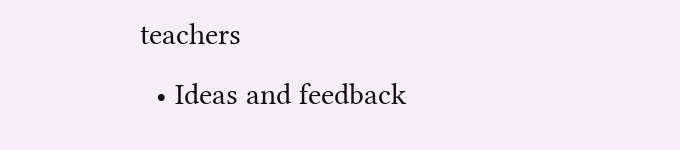teachers
  • Ideas and feedback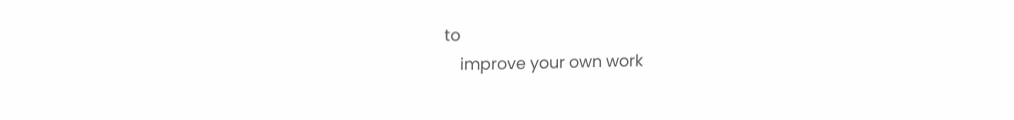to
    improve your own work